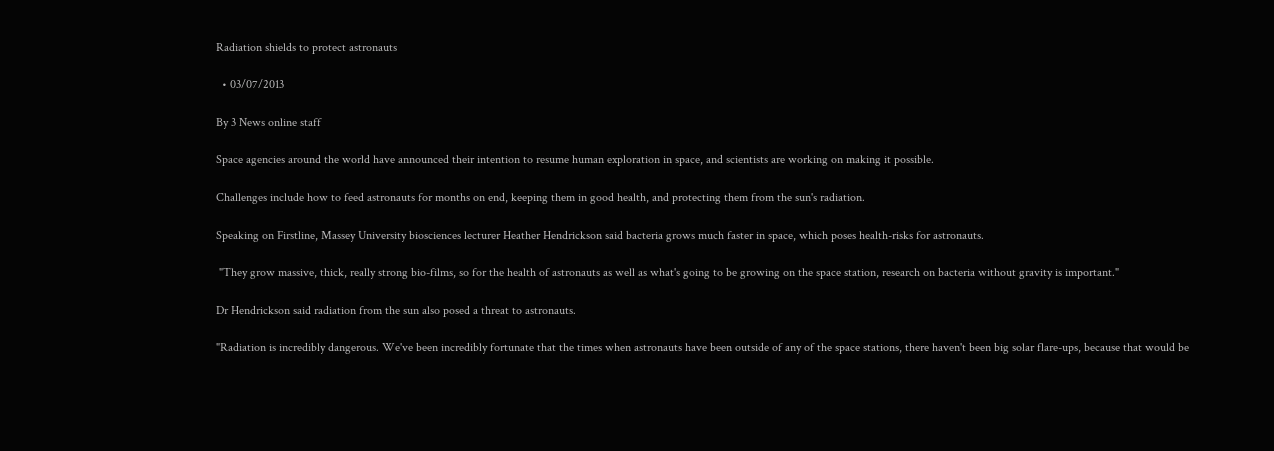Radiation shields to protect astronauts

  • 03/07/2013

By 3 News online staff

Space agencies around the world have announced their intention to resume human exploration in space, and scientists are working on making it possible.

Challenges include how to feed astronauts for months on end, keeping them in good health, and protecting them from the sun's radiation.

Speaking on Firstline, Massey University biosciences lecturer Heather Hendrickson said bacteria grows much faster in space, which poses health-risks for astronauts.

 "They grow massive, thick, really strong bio-films, so for the health of astronauts as well as what's going to be growing on the space station, research on bacteria without gravity is important."

Dr Hendrickson said radiation from the sun also posed a threat to astronauts.

"Radiation is incredibly dangerous. We've been incredibly fortunate that the times when astronauts have been outside of any of the space stations, there haven't been big solar flare-ups, because that would be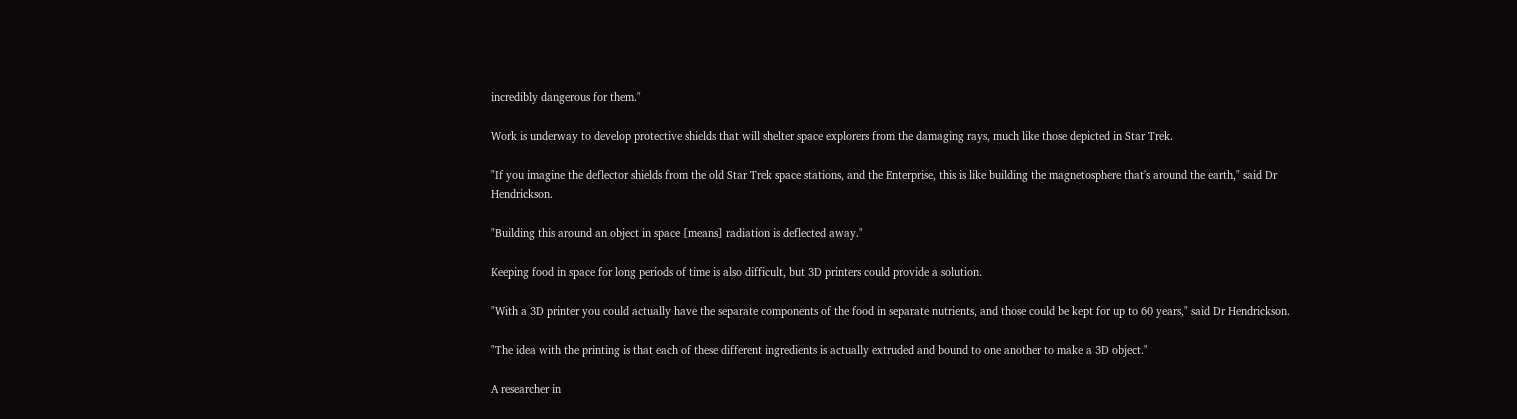incredibly dangerous for them."

Work is underway to develop protective shields that will shelter space explorers from the damaging rays, much like those depicted in Star Trek.

"If you imagine the deflector shields from the old Star Trek space stations, and the Enterprise, this is like building the magnetosphere that's around the earth," said Dr Hendrickson.

"Building this around an object in space [means] radiation is deflected away."

Keeping food in space for long periods of time is also difficult, but 3D printers could provide a solution.

"With a 3D printer you could actually have the separate components of the food in separate nutrients, and those could be kept for up to 60 years," said Dr Hendrickson.

"The idea with the printing is that each of these different ingredients is actually extruded and bound to one another to make a 3D object."

A researcher in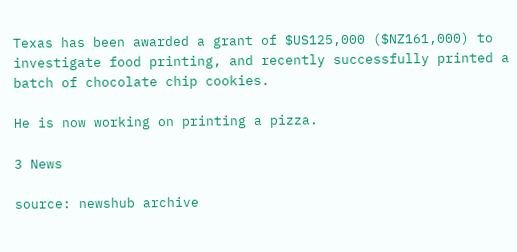Texas has been awarded a grant of $US125,000 ($NZ161,000) to investigate food printing, and recently successfully printed a batch of chocolate chip cookies.

He is now working on printing a pizza.

3 News

source: newshub archive